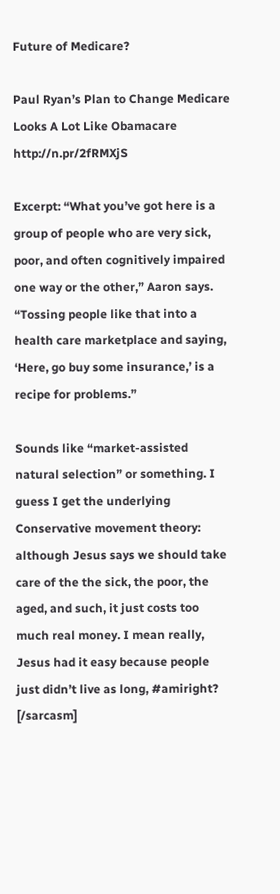Future of Medicare?

Paul Ryan’s Plan to Change Medicare Looks A Lot Like Obamacare http://n.pr/2fRMXjS

Excerpt: “What you’ve got here is a group of people who are very sick, poor, and often cognitively impaired one way or the other,” Aaron says. “Tossing people like that into a health care marketplace and saying, ‘Here, go buy some insurance,’ is a recipe for problems.”

Sounds like “market-assisted natural selection” or something. I guess I get the underlying Conservative movement theory: although Jesus says we should take care of the the sick, the poor, the aged, and such, it just costs too much real money. I mean really, Jesus had it easy because people just didn’t live as long, #amiright? [/sarcasm]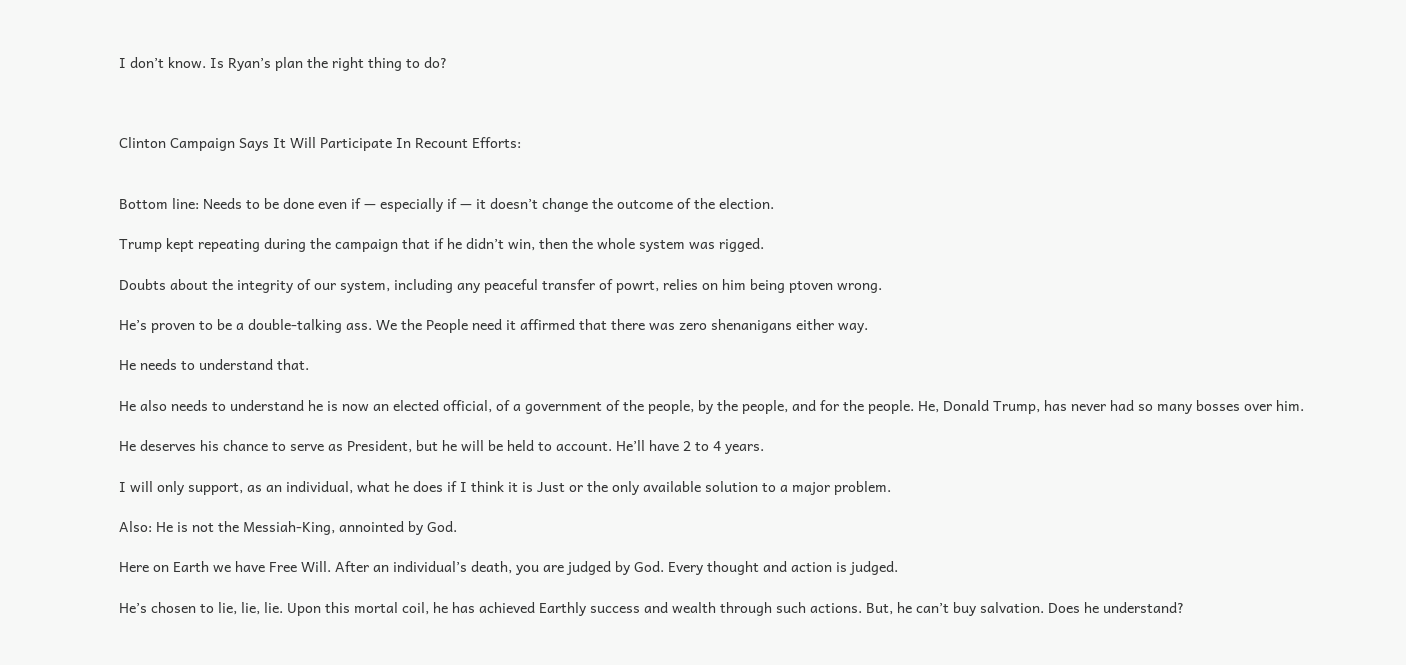I don’t know. Is Ryan’s plan the right thing to do?



Clinton Campaign Says It Will Participate In Recount Efforts:


Bottom line: Needs to be done even if — especially if — it doesn’t change the outcome of the election.

Trump kept repeating during the campaign that if he didn’t win, then the whole system was rigged.

Doubts about the integrity of our system, including any peaceful transfer of powrt, relies on him being ptoven wrong.

He’s proven to be a double-talking ass. We the People need it affirmed that there was zero shenanigans either way.

He needs to understand that.

He also needs to understand he is now an elected official, of a government of the people, by the people, and for the people. He, Donald Trump, has never had so many bosses over him.

He deserves his chance to serve as President, but he will be held to account. He’ll have 2 to 4 years.

I will only support, as an individual, what he does if I think it is Just or the only available solution to a major problem.

Also: He is not the Messiah-King, annointed by God.

Here on Earth we have Free Will. After an individual’s death, you are judged by God. Every thought and action is judged.

He’s chosen to lie, lie, lie. Upon this mortal coil, he has achieved Earthly success and wealth through such actions. But, he can’t buy salvation. Does he understand?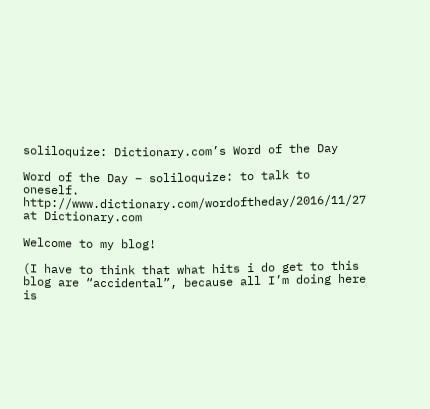soliloquize: Dictionary.com’s Word of the Day

Word of the Day – soliloquize: to talk to oneself. http://www.dictionary.com/wordoftheday/2016/11/27 at Dictionary.com

Welcome to my blog!

(I have to think that what hits i do get to this blog are “accidental”, because all I’m doing here is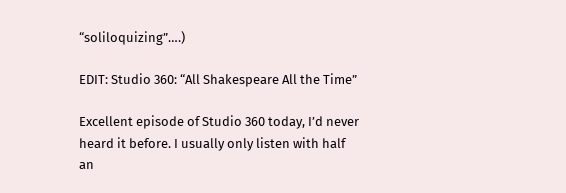“soliloquizing”….)

EDIT: Studio 360: “All Shakespeare All the Time”

Excellent episode of Studio 360 today, I’d never heard it before. I usually only listen with half an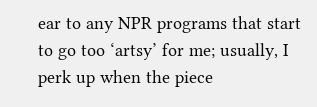ear to any NPR programs that start to go too ‘artsy’ for me; usually, I perk up when the piece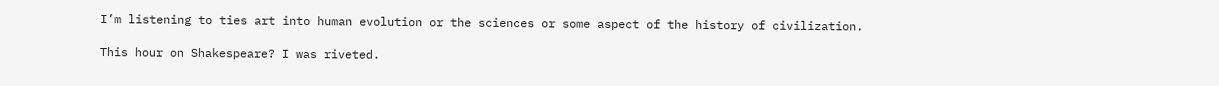I’m listening to ties art into human evolution or the sciences or some aspect of the history of civilization.

This hour on Shakespeare? I was riveted.